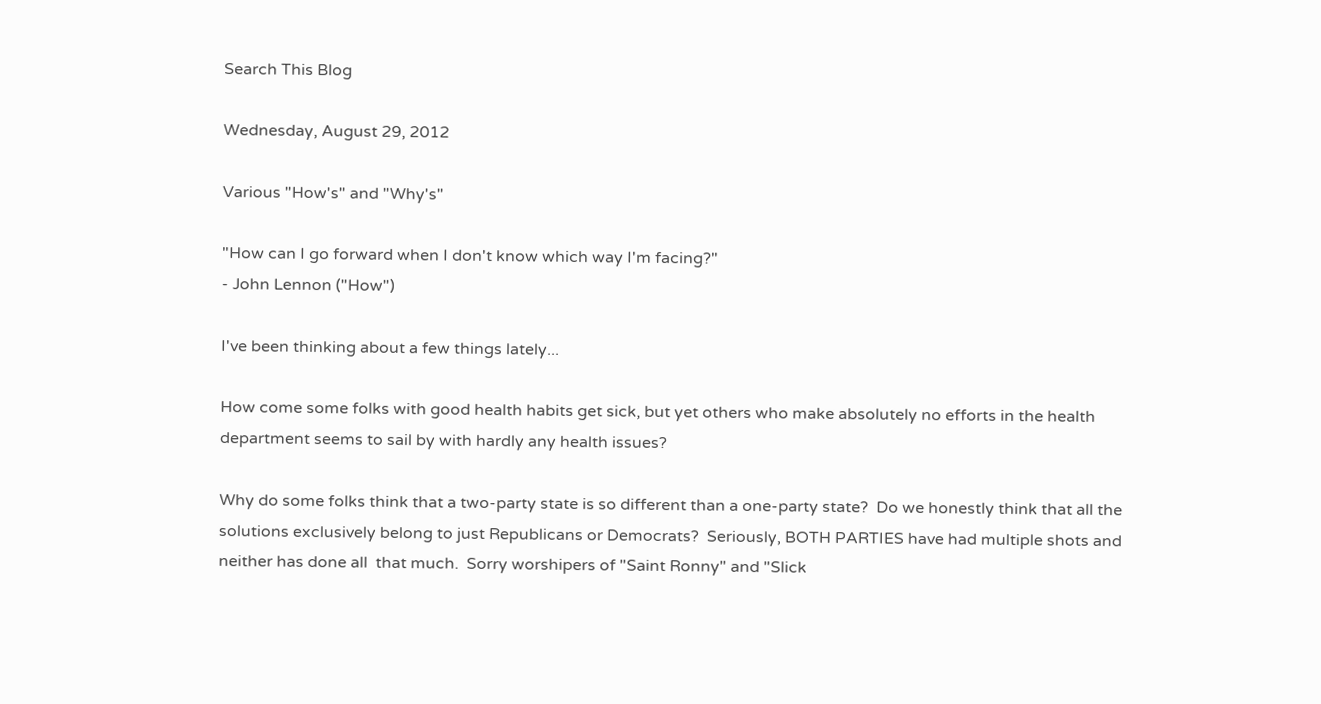Search This Blog

Wednesday, August 29, 2012

Various "How's" and "Why's"

"How can I go forward when I don't know which way I'm facing?"
- John Lennon ("How")

I've been thinking about a few things lately...

How come some folks with good health habits get sick, but yet others who make absolutely no efforts in the health department seems to sail by with hardly any health issues?

Why do some folks think that a two-party state is so different than a one-party state?  Do we honestly think that all the solutions exclusively belong to just Republicans or Democrats?  Seriously, BOTH PARTIES have had multiple shots and neither has done all  that much.  Sorry worshipers of "Saint Ronny" and "Slick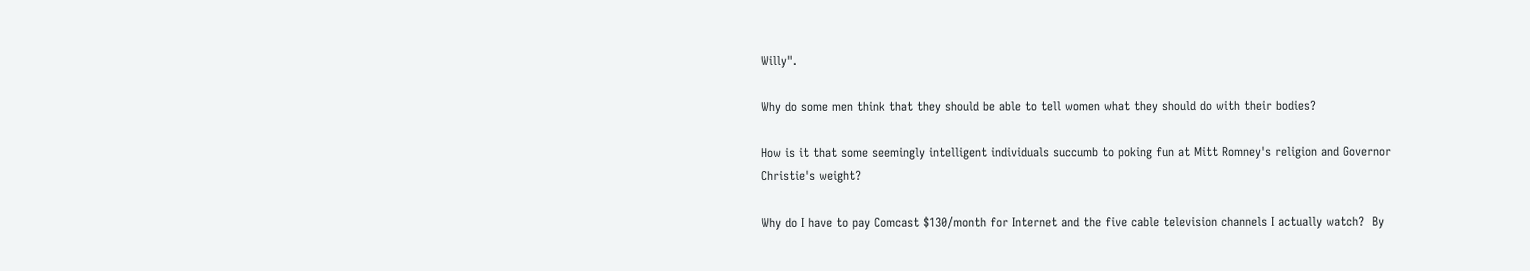Willy".

Why do some men think that they should be able to tell women what they should do with their bodies?

How is it that some seemingly intelligent individuals succumb to poking fun at Mitt Romney's religion and Governor Christie's weight?

Why do I have to pay Comcast $130/month for Internet and the five cable television channels I actually watch?  By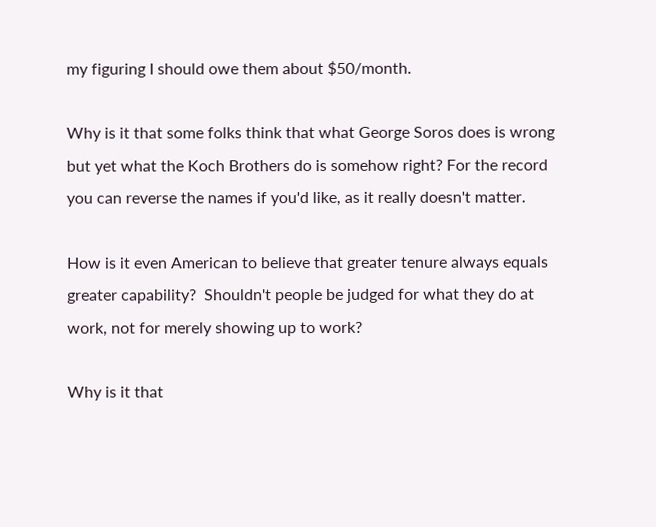my figuring I should owe them about $50/month.

Why is it that some folks think that what George Soros does is wrong but yet what the Koch Brothers do is somehow right? For the record you can reverse the names if you'd like, as it really doesn't matter.

How is it even American to believe that greater tenure always equals greater capability?  Shouldn't people be judged for what they do at work, not for merely showing up to work?

Why is it that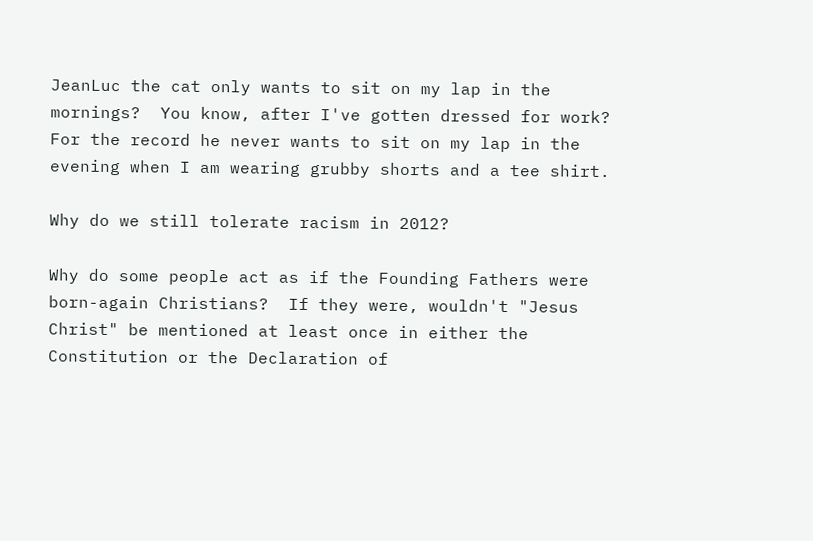JeanLuc the cat only wants to sit on my lap in the mornings?  You know, after I've gotten dressed for work?  For the record he never wants to sit on my lap in the evening when I am wearing grubby shorts and a tee shirt.

Why do we still tolerate racism in 2012?

Why do some people act as if the Founding Fathers were born-again Christians?  If they were, wouldn't "Jesus Christ" be mentioned at least once in either the Constitution or the Declaration of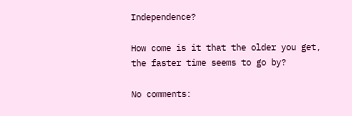Independence?

How come is it that the older you get, the faster time seems to go by?

No comments: